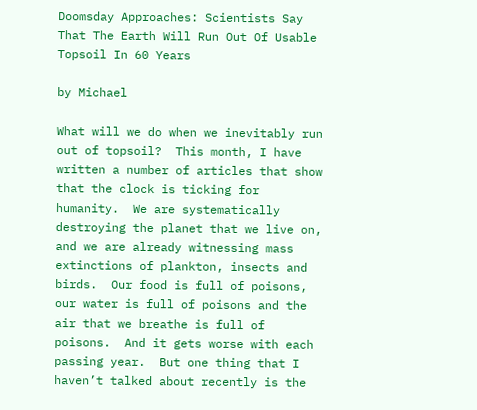Doomsday Approaches: Scientists Say That The Earth Will Run Out Of Usable Topsoil In 60 Years

by Michael

What will we do when we inevitably run out of topsoil?  This month, I have written a number of articles that show that the clock is ticking for humanity.  We are systematically destroying the planet that we live on, and we are already witnessing mass extinctions of plankton, insects and birds.  Our food is full of poisons, our water is full of poisons and the air that we breathe is full of poisons.  And it gets worse with each passing year.  But one thing that I haven’t talked about recently is the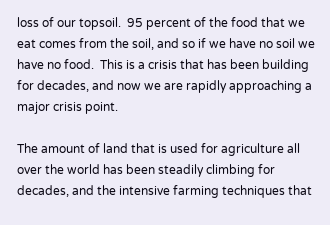loss of our topsoil.  95 percent of the food that we eat comes from the soil, and so if we have no soil we have no food.  This is a crisis that has been building for decades, and now we are rapidly approaching a major crisis point.

The amount of land that is used for agriculture all over the world has been steadily climbing for decades, and the intensive farming techniques that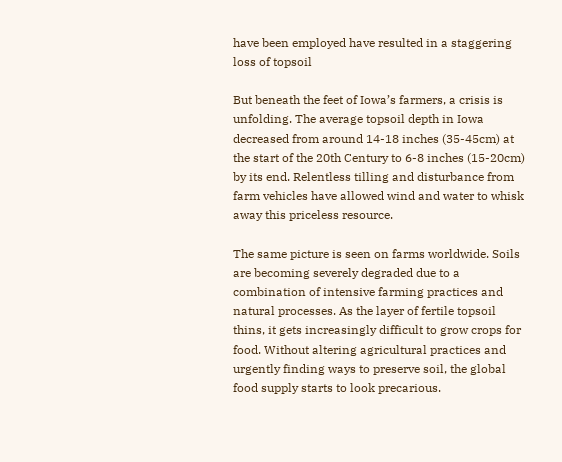have been employed have resulted in a staggering loss of topsoil

But beneath the feet of Iowa’s farmers, a crisis is unfolding. The average topsoil depth in Iowa decreased from around 14-18 inches (35-45cm) at the start of the 20th Century to 6-8 inches (15-20cm) by its end. Relentless tilling and disturbance from farm vehicles have allowed wind and water to whisk away this priceless resource.

The same picture is seen on farms worldwide. Soils are becoming severely degraded due to a combination of intensive farming practices and natural processes. As the layer of fertile topsoil thins, it gets increasingly difficult to grow crops for food. Without altering agricultural practices and urgently finding ways to preserve soil, the global food supply starts to look precarious.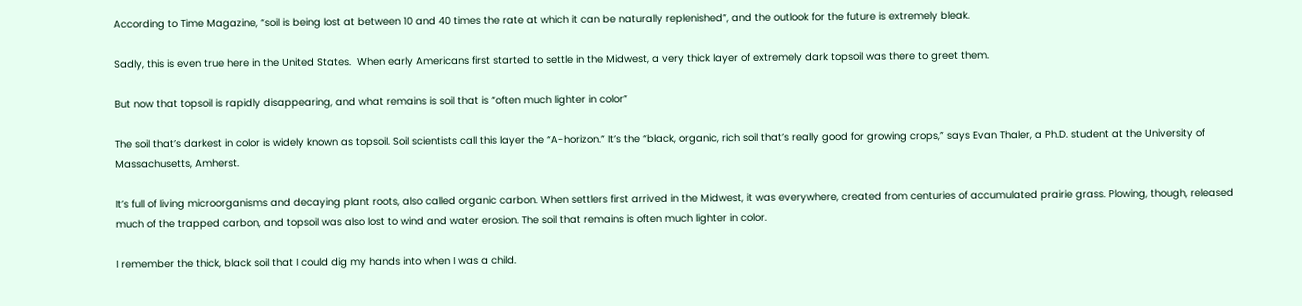According to Time Magazine, “soil is being lost at between 10 and 40 times the rate at which it can be naturally replenished”, and the outlook for the future is extremely bleak.

Sadly, this is even true here in the United States.  When early Americans first started to settle in the Midwest, a very thick layer of extremely dark topsoil was there to greet them.

But now that topsoil is rapidly disappearing, and what remains is soil that is “often much lighter in color”

The soil that’s darkest in color is widely known as topsoil. Soil scientists call this layer the “A-horizon.” It’s the “black, organic, rich soil that’s really good for growing crops,” says Evan Thaler, a Ph.D. student at the University of Massachusetts, Amherst.

It’s full of living microorganisms and decaying plant roots, also called organic carbon. When settlers first arrived in the Midwest, it was everywhere, created from centuries of accumulated prairie grass. Plowing, though, released much of the trapped carbon, and topsoil was also lost to wind and water erosion. The soil that remains is often much lighter in color.

I remember the thick, black soil that I could dig my hands into when I was a child.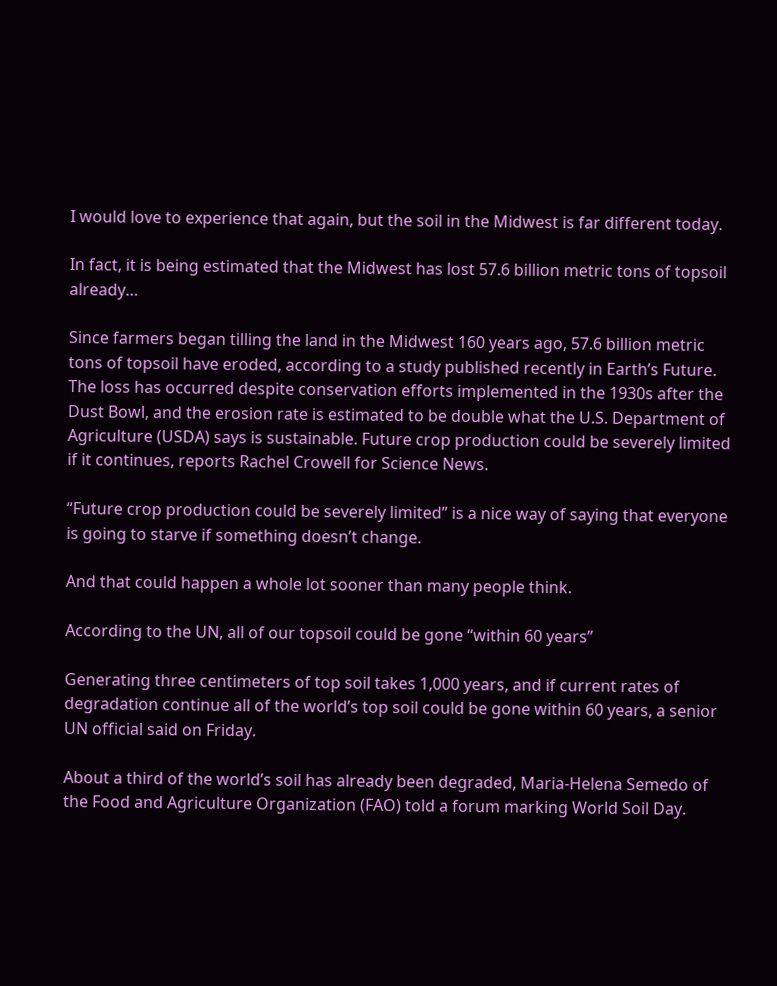I would love to experience that again, but the soil in the Midwest is far different today.

In fact, it is being estimated that the Midwest has lost 57.6 billion metric tons of topsoil already…

Since farmers began tilling the land in the Midwest 160 years ago, 57.6 billion metric tons of topsoil have eroded, according to a study published recently in Earth’s Future.  The loss has occurred despite conservation efforts implemented in the 1930s after the Dust Bowl, and the erosion rate is estimated to be double what the U.S. Department of Agriculture (USDA) says is sustainable. Future crop production could be severely limited if it continues, reports Rachel Crowell for Science News.

“Future crop production could be severely limited” is a nice way of saying that everyone is going to starve if something doesn’t change.

And that could happen a whole lot sooner than many people think.

According to the UN, all of our topsoil could be gone “within 60 years”

Generating three centimeters of top soil takes 1,000 years, and if current rates of degradation continue all of the world’s top soil could be gone within 60 years, a senior UN official said on Friday.

About a third of the world’s soil has already been degraded, Maria-Helena Semedo of the Food and Agriculture Organization (FAO) told a forum marking World Soil Day.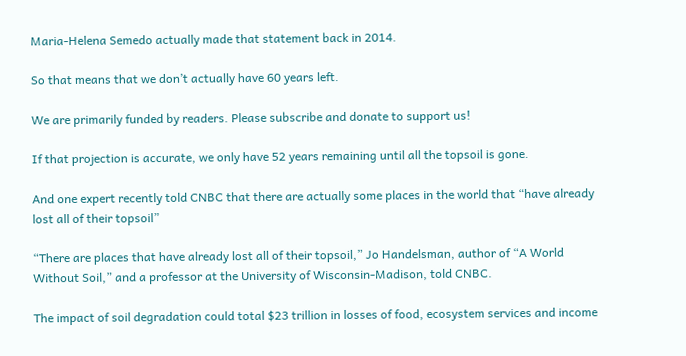Maria-Helena Semedo actually made that statement back in 2014.

So that means that we don’t actually have 60 years left.

We are primarily funded by readers. Please subscribe and donate to support us!

If that projection is accurate, we only have 52 years remaining until all the topsoil is gone.

And one expert recently told CNBC that there are actually some places in the world that “have already lost all of their topsoil”

“There are places that have already lost all of their topsoil,” Jo Handelsman, author of “A World Without Soil,” and a professor at the University of Wisconsin-Madison, told CNBC.

The impact of soil degradation could total $23 trillion in losses of food, ecosystem services and income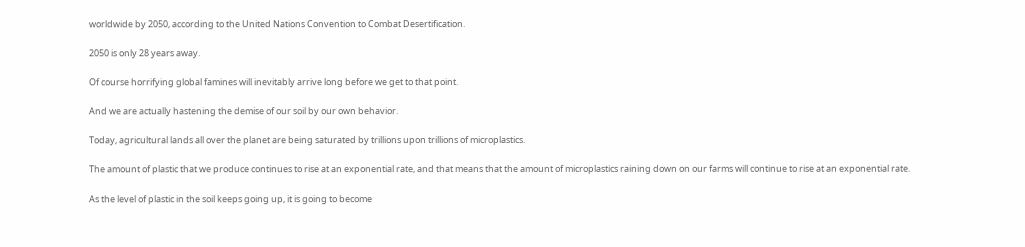worldwide by 2050, according to the United Nations Convention to Combat Desertification.

2050 is only 28 years away.

Of course horrifying global famines will inevitably arrive long before we get to that point.

And we are actually hastening the demise of our soil by our own behavior.

Today, agricultural lands all over the planet are being saturated by trillions upon trillions of microplastics.

The amount of plastic that we produce continues to rise at an exponential rate, and that means that the amount of microplastics raining down on our farms will continue to rise at an exponential rate.

As the level of plastic in the soil keeps going up, it is going to become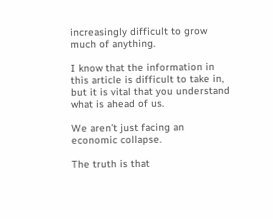increasingly difficult to grow much of anything.

I know that the information in this article is difficult to take in, but it is vital that you understand what is ahead of us.

We aren’t just facing an economic collapse.

The truth is that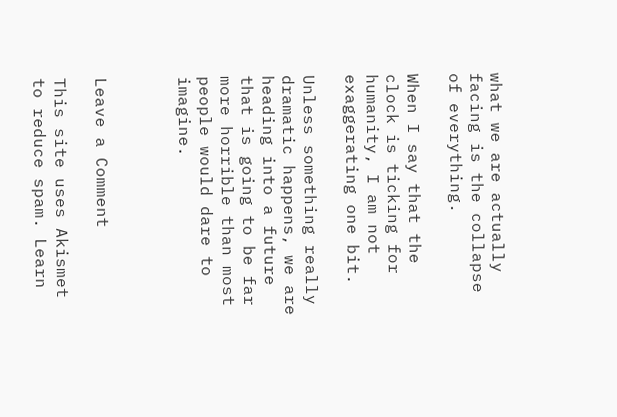what we are actually facing is the collapse of everything.

When I say that the clock is ticking for humanity, I am not exaggerating one bit.

Unless something really dramatic happens, we are heading into a future that is going to be far more horrible than most people would dare to imagine.



Leave a Comment

This site uses Akismet to reduce spam. Learn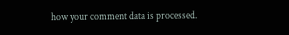how your comment data is processed.